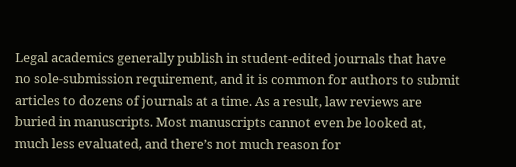Legal academics generally publish in student-edited journals that have no sole-submission requirement, and it is common for authors to submit articles to dozens of journals at a time. As a result, law reviews are buried in manuscripts. Most manuscripts cannot even be looked at, much less evaluated, and there’s not much reason for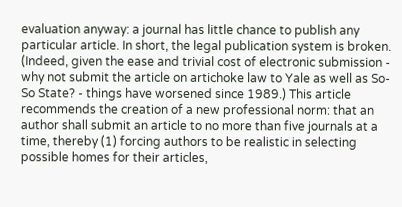evaluation anyway: a journal has little chance to publish any particular article. In short, the legal publication system is broken. (Indeed, given the ease and trivial cost of electronic submission - why not submit the article on artichoke law to Yale as well as So-So State? - things have worsened since 1989.) This article recommends the creation of a new professional norm: that an author shall submit an article to no more than five journals at a time, thereby (1) forcing authors to be realistic in selecting possible homes for their articles,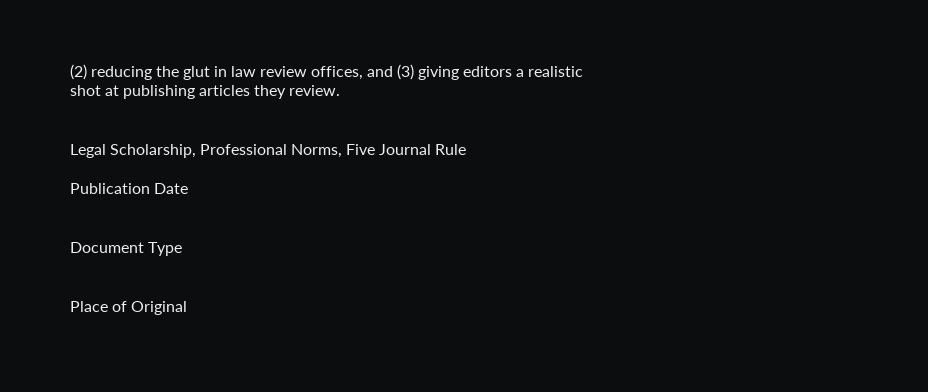(2) reducing the glut in law review offices, and (3) giving editors a realistic shot at publishing articles they review.


Legal Scholarship, Professional Norms, Five Journal Rule

Publication Date


Document Type


Place of Original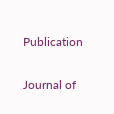Publication

Journal of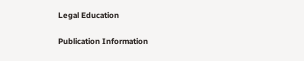Legal Education

Publication Information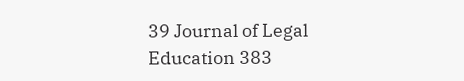39 Journal of Legal Education 383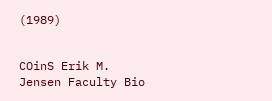(1989)


COinS Erik M. Jensen Faculty Bio